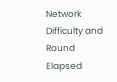Network Difficulty and Round Elapsed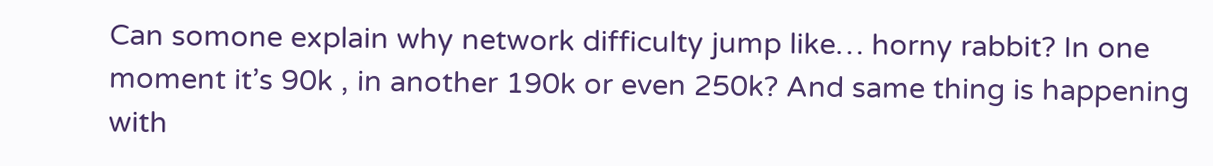Can somone explain why network difficulty jump like… horny rabbit? In one moment it’s 90k , in another 190k or even 250k? And same thing is happening with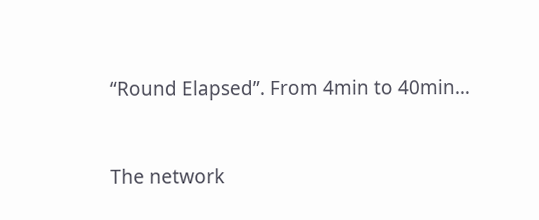“Round Elapsed”. From 4min to 40min…


The network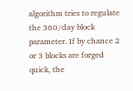algorithm tries to regulate the 360/day block parameter. If by chance 2 or 3 blocks are forged quick, the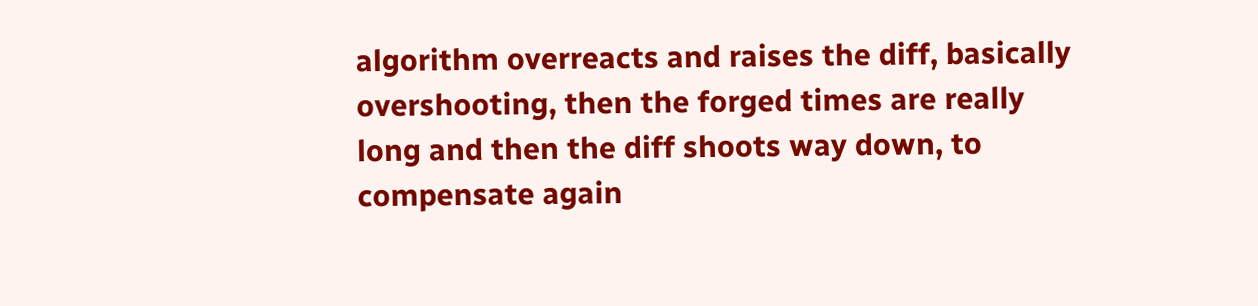algorithm overreacts and raises the diff, basically overshooting, then the forged times are really long and then the diff shoots way down, to compensate again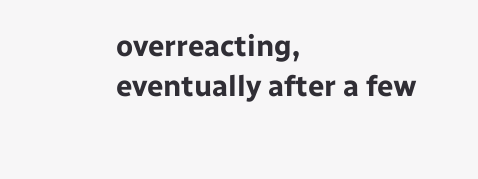overreacting, eventually after a few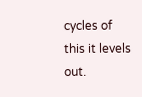cycles of this it levels out.